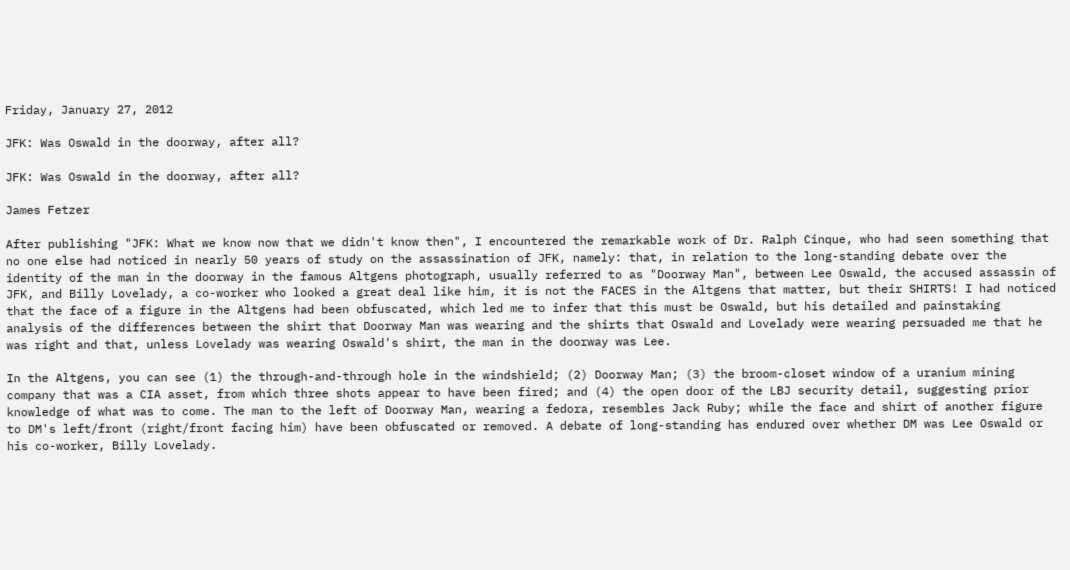Friday, January 27, 2012

JFK: Was Oswald in the doorway, after all?

JFK: Was Oswald in the doorway, after all?

James Fetzer

After publishing "JFK: What we know now that we didn't know then", I encountered the remarkable work of Dr. Ralph Cinque, who had seen something that no one else had noticed in nearly 50 years of study on the assassination of JFK, namely: that, in relation to the long-standing debate over the identity of the man in the doorway in the famous Altgens photograph, usually referred to as "Doorway Man", between Lee Oswald, the accused assassin of JFK, and Billy Lovelady, a co-worker who looked a great deal like him, it is not the FACES in the Altgens that matter, but their SHIRTS! I had noticed that the face of a figure in the Altgens had been obfuscated, which led me to infer that this must be Oswald, but his detailed and painstaking analysis of the differences between the shirt that Doorway Man was wearing and the shirts that Oswald and Lovelady were wearing persuaded me that he was right and that, unless Lovelady was wearing Oswald's shirt, the man in the doorway was Lee.

In the Altgens, you can see (1) the through-and-through hole in the windshield; (2) Doorway Man; (3) the broom-closet window of a uranium mining company that was a CIA asset, from which three shots appear to have been fired; and (4) the open door of the LBJ security detail, suggesting prior knowledge of what was to come. The man to the left of Doorway Man, wearing a fedora, resembles Jack Ruby; while the face and shirt of another figure to DM's left/front (right/front facing him) have been obfuscated or removed. A debate of long-standing has endured over whether DM was Lee Oswald or his co-worker, Billy Lovelady.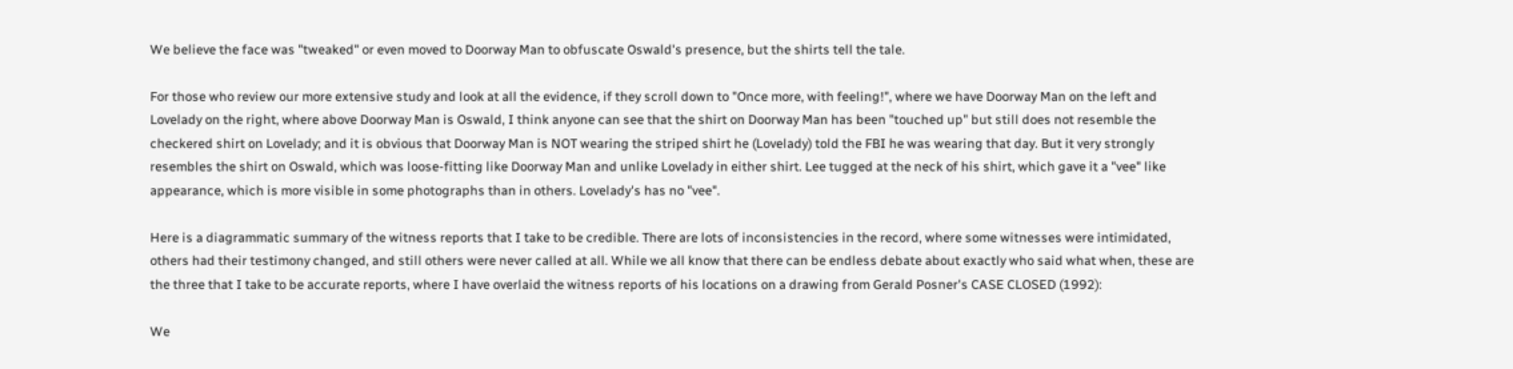We believe the face was "tweaked" or even moved to Doorway Man to obfuscate Oswald's presence, but the shirts tell the tale.

For those who review our more extensive study and look at all the evidence, if they scroll down to "Once more, with feeling!", where we have Doorway Man on the left and Lovelady on the right, where above Doorway Man is Oswald, I think anyone can see that the shirt on Doorway Man has been "touched up" but still does not resemble the checkered shirt on Lovelady; and it is obvious that Doorway Man is NOT wearing the striped shirt he (Lovelady) told the FBI he was wearing that day. But it very strongly resembles the shirt on Oswald, which was loose-fitting like Doorway Man and unlike Lovelady in either shirt. Lee tugged at the neck of his shirt, which gave it a "vee" like appearance, which is more visible in some photographs than in others. Lovelady's has no "vee".

Here is a diagrammatic summary of the witness reports that I take to be credible. There are lots of inconsistencies in the record, where some witnesses were intimidated, others had their testimony changed, and still others were never called at all. While we all know that there can be endless debate about exactly who said what when, these are the three that I take to be accurate reports, where I have overlaid the witness reports of his locations on a drawing from Gerald Posner's CASE CLOSED (1992):

We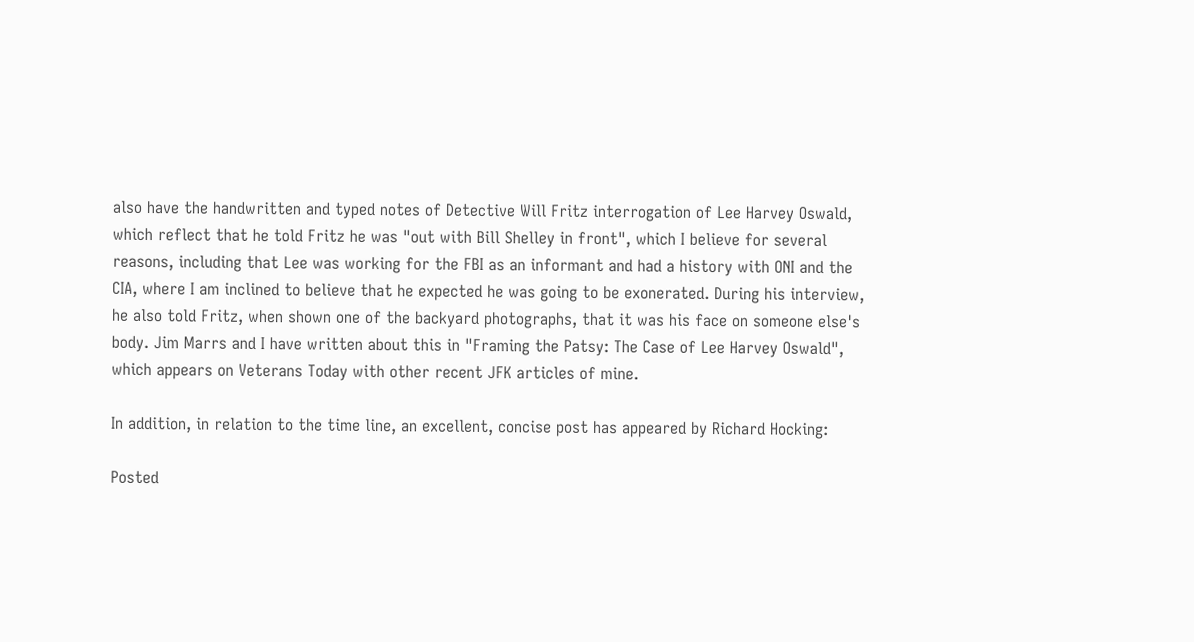also have the handwritten and typed notes of Detective Will Fritz interrogation of Lee Harvey Oswald, which reflect that he told Fritz he was "out with Bill Shelley in front", which I believe for several reasons, including that Lee was working for the FBI as an informant and had a history with ONI and the CIA, where I am inclined to believe that he expected he was going to be exonerated. During his interview, he also told Fritz, when shown one of the backyard photographs, that it was his face on someone else's body. Jim Marrs and I have written about this in "Framing the Patsy: The Case of Lee Harvey Oswald", which appears on Veterans Today with other recent JFK articles of mine.

In addition, in relation to the time line, an excellent, concise post has appeared by Richard Hocking:

Posted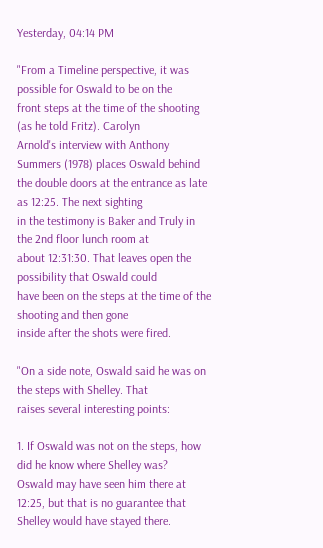Yesterday, 04:14 PM

"From a Timeline perspective, it was possible for Oswald to be on the
front steps at the time of the shooting (as he told Fritz). Carolyn
Arnold's interview with Anthony Summers (1978) places Oswald behind
the double doors at the entrance as late as 12:25. The next sighting
in the testimony is Baker and Truly in the 2nd floor lunch room at
about 12:31:30. That leaves open the possibility that Oswald could
have been on the steps at the time of the shooting and then gone
inside after the shots were fired.

"On a side note, Oswald said he was on the steps with Shelley. That
raises several interesting points:

1. If Oswald was not on the steps, how did he know where Shelley was?
Oswald may have seen him there at 12:25, but that is no guarantee that
Shelley would have stayed there.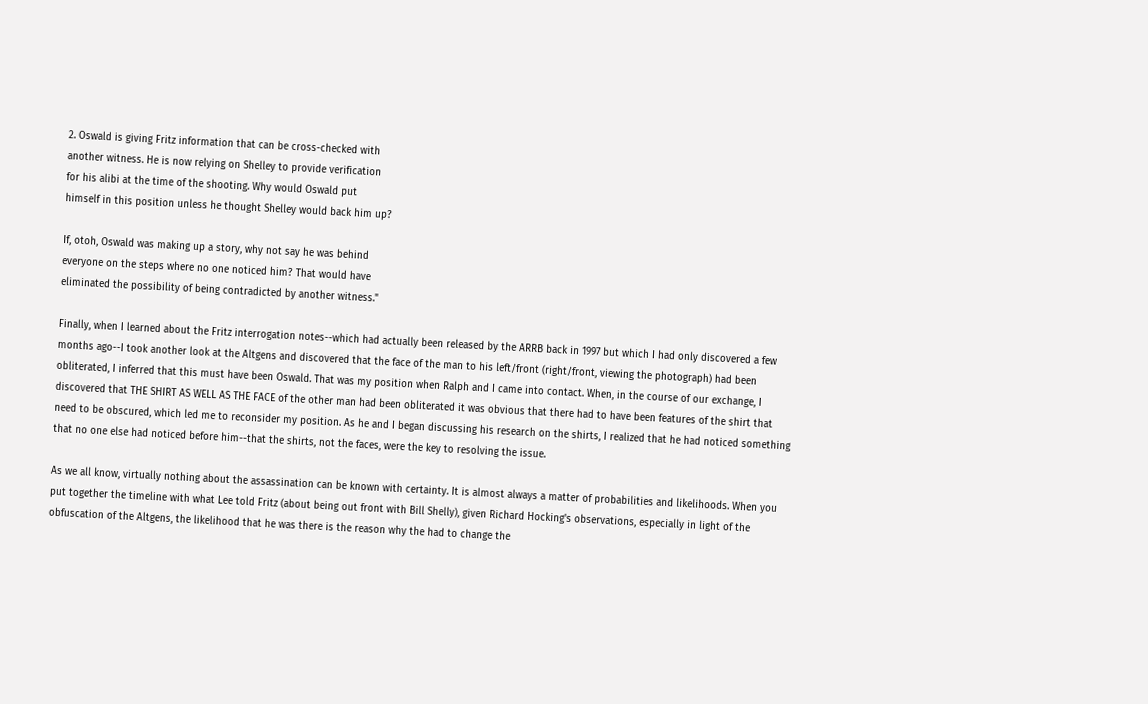2. Oswald is giving Fritz information that can be cross-checked with
another witness. He is now relying on Shelley to provide verification
for his alibi at the time of the shooting. Why would Oswald put
himself in this position unless he thought Shelley would back him up?

If, otoh, Oswald was making up a story, why not say he was behind
everyone on the steps where no one noticed him? That would have
eliminated the possibility of being contradicted by another witness."

Finally, when I learned about the Fritz interrogation notes--which had actually been released by the ARRB back in 1997 but which I had only discovered a few months ago--I took another look at the Altgens and discovered that the face of the man to his left/front (right/front, viewing the photograph) had been obliterated, I inferred that this must have been Oswald. That was my position when Ralph and I came into contact. When, in the course of our exchange, I discovered that THE SHIRT AS WELL AS THE FACE of the other man had been obliterated it was obvious that there had to have been features of the shirt that need to be obscured, which led me to reconsider my position. As he and I began discussing his research on the shirts, I realized that he had noticed something that no one else had noticed before him--that the shirts, not the faces, were the key to resolving the issue.

As we all know, virtually nothing about the assassination can be known with certainty. It is almost always a matter of probabilities and likelihoods. When you put together the timeline with what Lee told Fritz (about being out front with Bill Shelly), given Richard Hocking's observations, especially in light of the obfuscation of the Altgens, the likelihood that he was there is the reason why the had to change the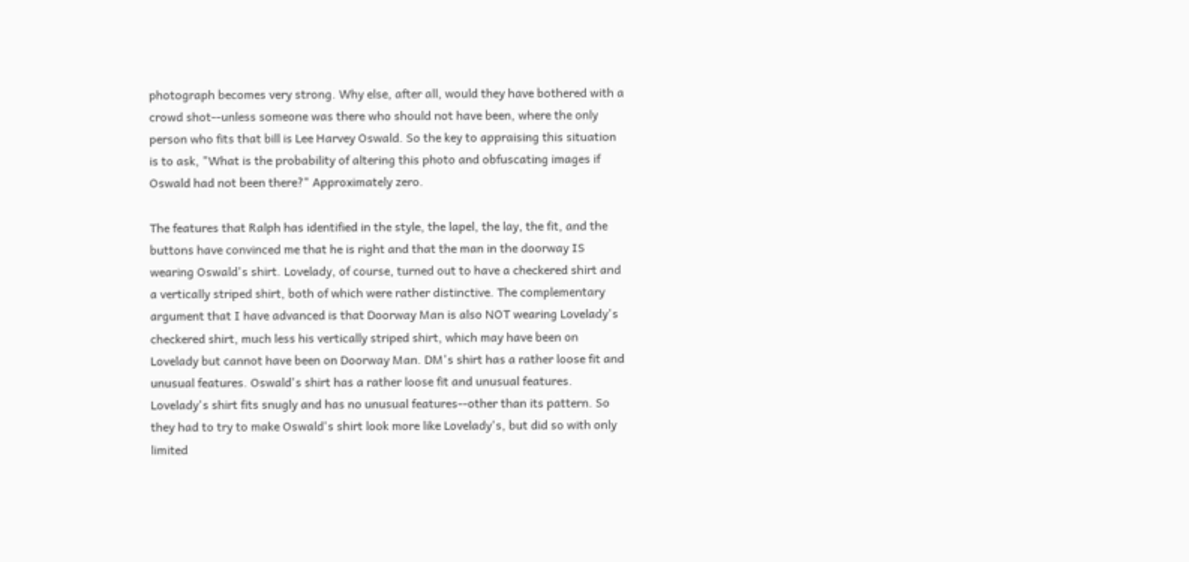photograph becomes very strong. Why else, after all, would they have bothered with a crowd shot--unless someone was there who should not have been, where the only person who fits that bill is Lee Harvey Oswald. So the key to appraising this situation is to ask, "What is the probability of altering this photo and obfuscating images if Oswald had not been there?" Approximately zero.

The features that Ralph has identified in the style, the lapel, the lay, the fit, and the buttons have convinced me that he is right and that the man in the doorway IS wearing Oswald's shirt. Lovelady, of course, turned out to have a checkered shirt and a vertically striped shirt, both of which were rather distinctive. The complementary argument that I have advanced is that Doorway Man is also NOT wearing Lovelady's checkered shirt, much less his vertically striped shirt, which may have been on Lovelady but cannot have been on Doorway Man. DM's shirt has a rather loose fit and unusual features. Oswald's shirt has a rather loose fit and unusual features. Lovelady's shirt fits snugly and has no unusual features--other than its pattern. So they had to try to make Oswald's shirt look more like Lovelady's, but did so with only limited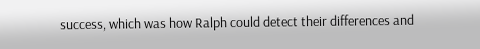success, which was how Ralph could detect their differences and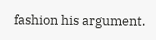fashion his argument.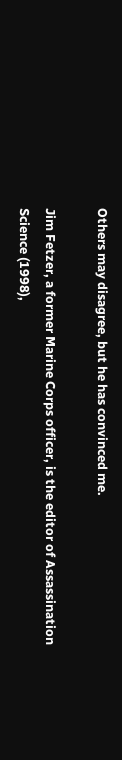Others may disagree, but he has convinced me.

Jim Fetzer, a former Marine Corps officer, is the editor of Assassination Science (1998),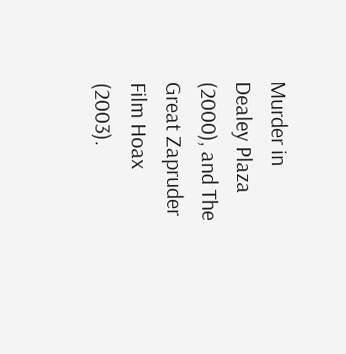Murder in Dealey Plaza (2000), and The Great Zapruder Film Hoax (2003).